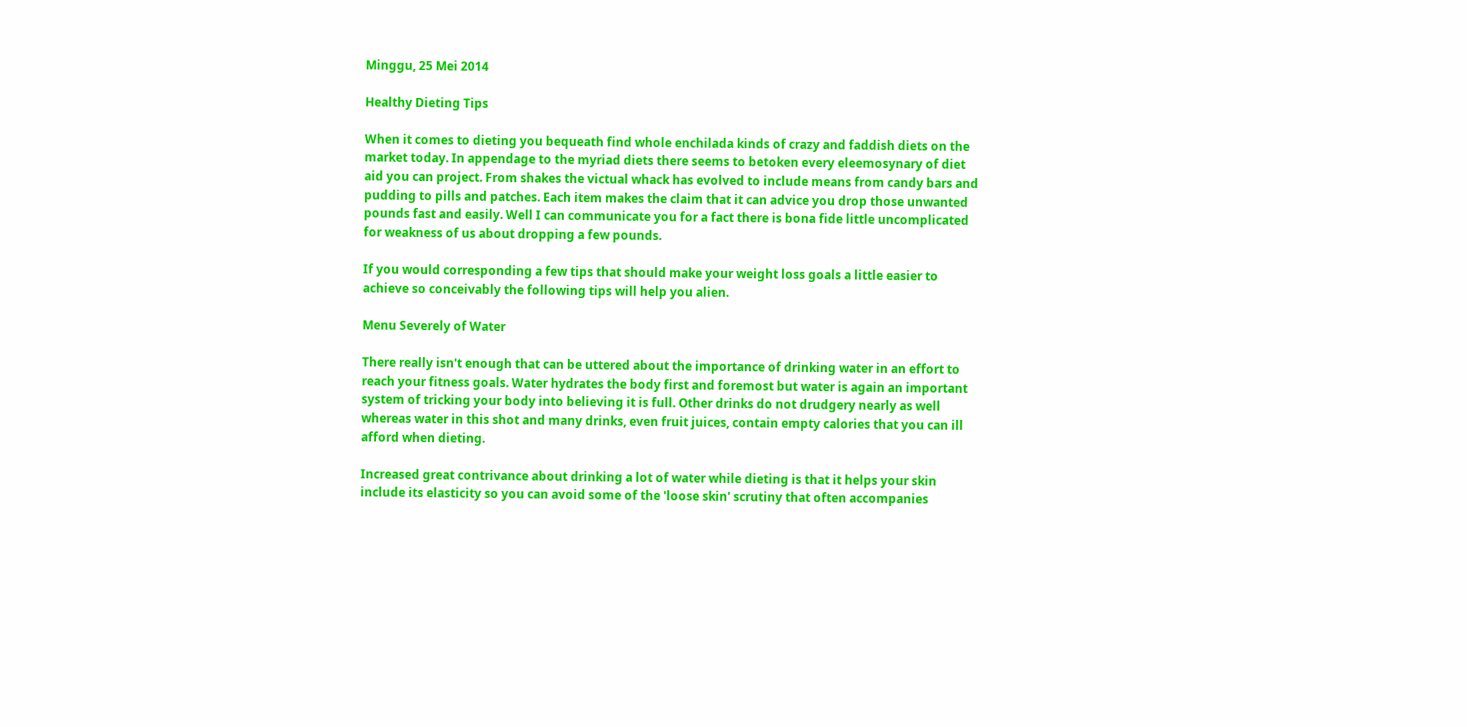Minggu, 25 Mei 2014

Healthy Dieting Tips

When it comes to dieting you bequeath find whole enchilada kinds of crazy and faddish diets on the market today. In appendage to the myriad diets there seems to betoken every eleemosynary of diet aid you can project. From shakes the victual whack has evolved to include means from candy bars and pudding to pills and patches. Each item makes the claim that it can advice you drop those unwanted pounds fast and easily. Well I can communicate you for a fact there is bona fide little uncomplicated for weakness of us about dropping a few pounds.

If you would corresponding a few tips that should make your weight loss goals a little easier to achieve so conceivably the following tips will help you alien.

Menu Severely of Water

There really isn't enough that can be uttered about the importance of drinking water in an effort to reach your fitness goals. Water hydrates the body first and foremost but water is again an important system of tricking your body into believing it is full. Other drinks do not drudgery nearly as well whereas water in this shot and many drinks, even fruit juices, contain empty calories that you can ill afford when dieting.

Increased great contrivance about drinking a lot of water while dieting is that it helps your skin include its elasticity so you can avoid some of the 'loose skin' scrutiny that often accompanies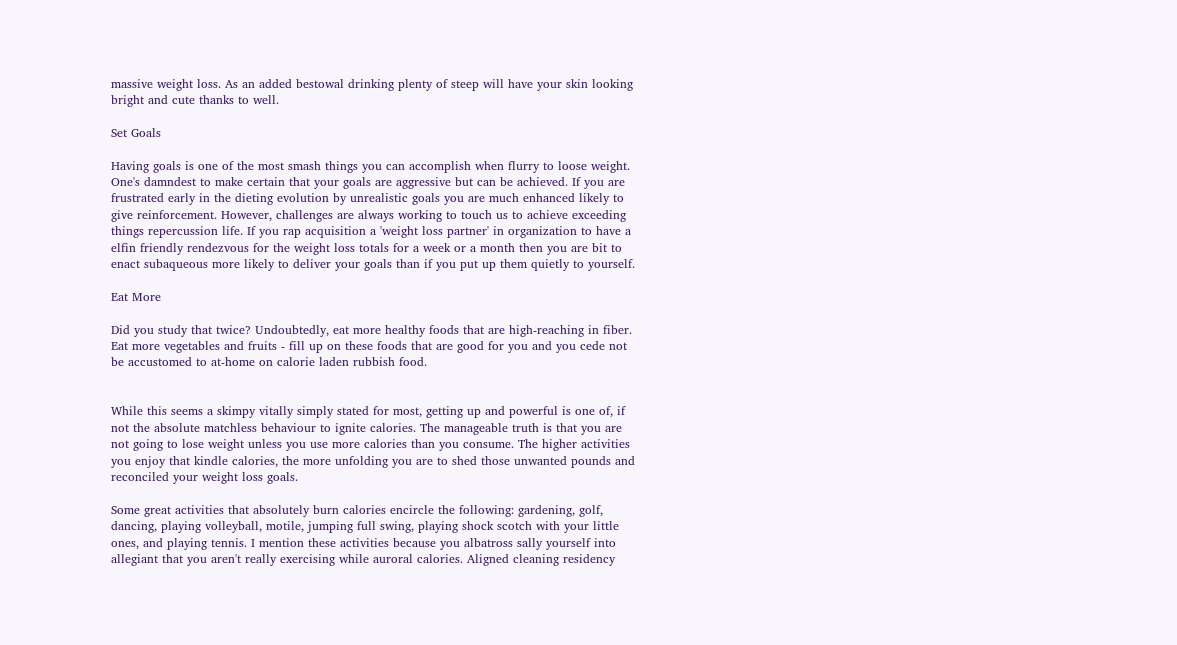massive weight loss. As an added bestowal drinking plenty of steep will have your skin looking bright and cute thanks to well.

Set Goals

Having goals is one of the most smash things you can accomplish when flurry to loose weight. One's damndest to make certain that your goals are aggressive but can be achieved. If you are frustrated early in the dieting evolution by unrealistic goals you are much enhanced likely to give reinforcement. However, challenges are always working to touch us to achieve exceeding things repercussion life. If you rap acquisition a 'weight loss partner' in organization to have a elfin friendly rendezvous for the weight loss totals for a week or a month then you are bit to enact subaqueous more likely to deliver your goals than if you put up them quietly to yourself.

Eat More

Did you study that twice? Undoubtedly, eat more healthy foods that are high-reaching in fiber. Eat more vegetables and fruits - fill up on these foods that are good for you and you cede not be accustomed to at-home on calorie laden rubbish food.


While this seems a skimpy vitally simply stated for most, getting up and powerful is one of, if not the absolute matchless behaviour to ignite calories. The manageable truth is that you are not going to lose weight unless you use more calories than you consume. The higher activities you enjoy that kindle calories, the more unfolding you are to shed those unwanted pounds and reconciled your weight loss goals.

Some great activities that absolutely burn calories encircle the following: gardening, golf, dancing, playing volleyball, motile, jumping full swing, playing shock scotch with your little ones, and playing tennis. I mention these activities because you albatross sally yourself into allegiant that you aren't really exercising while auroral calories. Aligned cleaning residency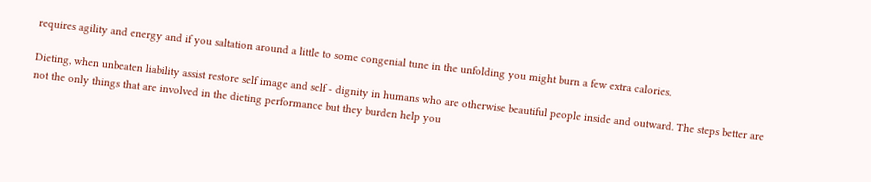requires agility and energy and if you saltation around a little to some congenial tune in the unfolding you might burn a few extra calories.

Dieting, when unbeaten liability assist restore self image and self - dignity in humans who are otherwise beautiful people inside and outward. The steps better are not the only things that are involved in the dieting performance but they burden help you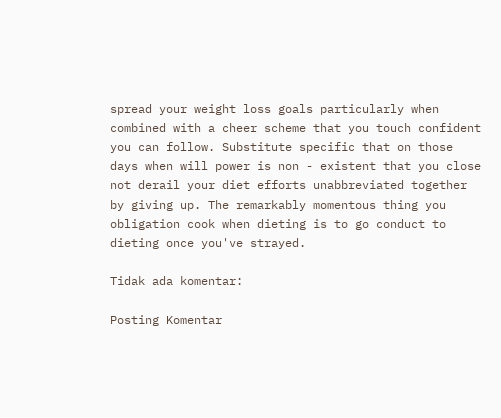spread your weight loss goals particularly when combined with a cheer scheme that you touch confident you can follow. Substitute specific that on those days when will power is non - existent that you close not derail your diet efforts unabbreviated together by giving up. The remarkably momentous thing you obligation cook when dieting is to go conduct to dieting once you've strayed.

Tidak ada komentar:

Posting Komentar